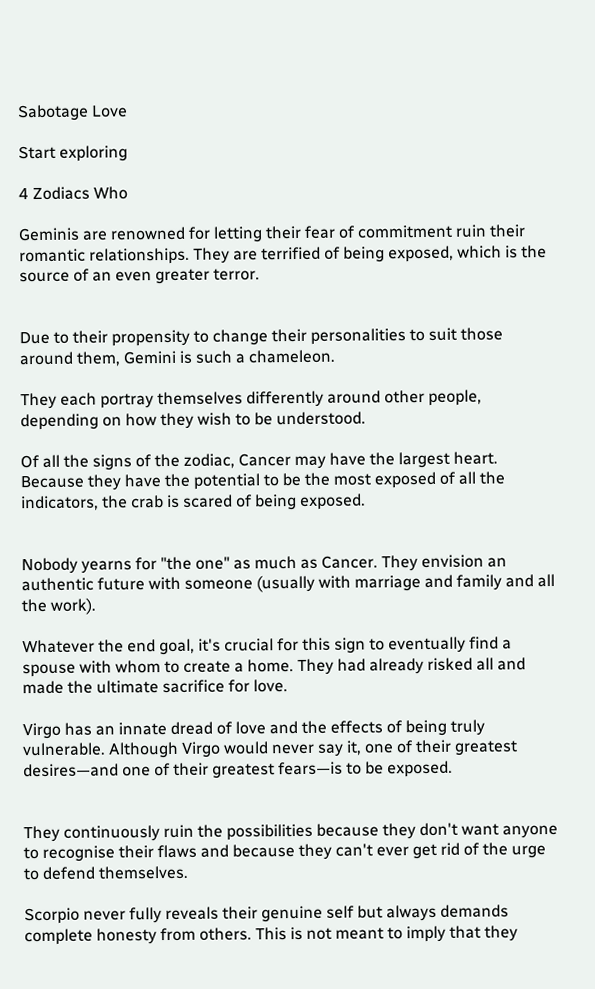Sabotage Love

Start exploring

4 Zodiacs Who

Geminis are renowned for letting their fear of commitment ruin their romantic relationships. They are terrified of being exposed, which is the source of an even greater terror.


Due to their propensity to change their personalities to suit those around them, Gemini is such a chameleon.

They each portray themselves differently around other people, depending on how they wish to be understood.

Of all the signs of the zodiac, Cancer may have the largest heart. Because they have the potential to be the most exposed of all the indicators, the crab is scared of being exposed.


Nobody yearns for "the one" as much as Cancer. They envision an authentic future with someone (usually with marriage and family and all the work).

Whatever the end goal, it's crucial for this sign to eventually find a spouse with whom to create a home. They had already risked all and made the ultimate sacrifice for love.

Virgo has an innate dread of love and the effects of being truly vulnerable. Although Virgo would never say it, one of their greatest desires—and one of their greatest fears—is to be exposed.


They continuously ruin the possibilities because they don't want anyone to recognise their flaws and because they can't ever get rid of the urge to defend themselves.

Scorpio never fully reveals their genuine self but always demands complete honesty from others. This is not meant to imply that they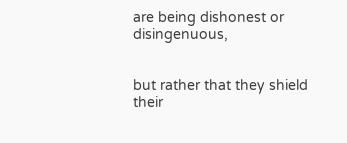are being dishonest or disingenuous,


but rather that they shield their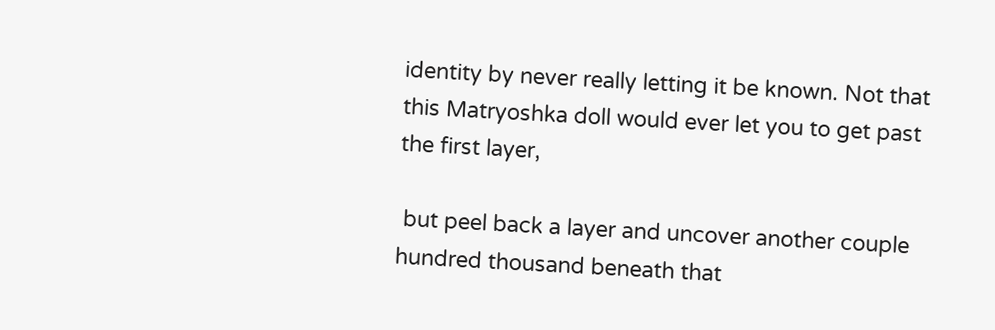identity by never really letting it be known. Not that this Matryoshka doll would ever let you to get past the first layer,

 but peel back a layer and uncover another couple hundred thousand beneath that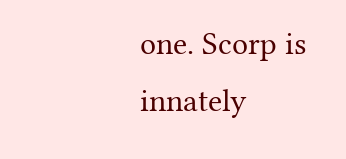one. Scorp is innately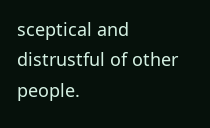sceptical and distrustful of other people.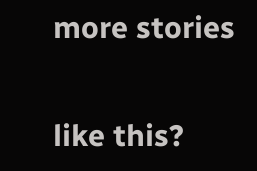more stories


like this?